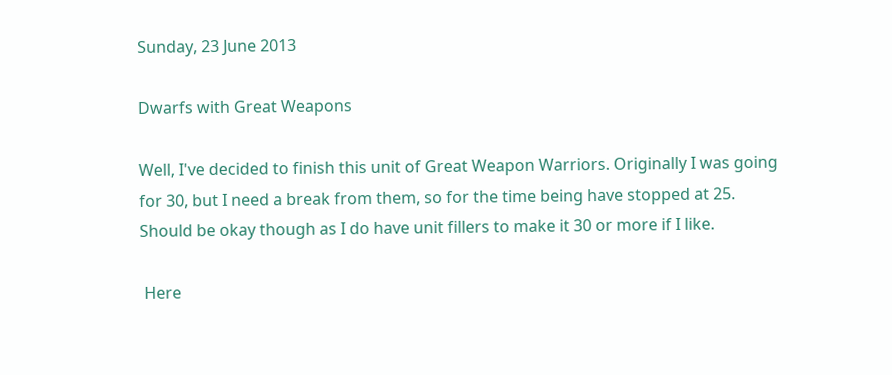Sunday, 23 June 2013

Dwarfs with Great Weapons

Well, I've decided to finish this unit of Great Weapon Warriors. Originally I was going for 30, but I need a break from them, so for the time being have stopped at 25. Should be okay though as I do have unit fillers to make it 30 or more if I like.

 Here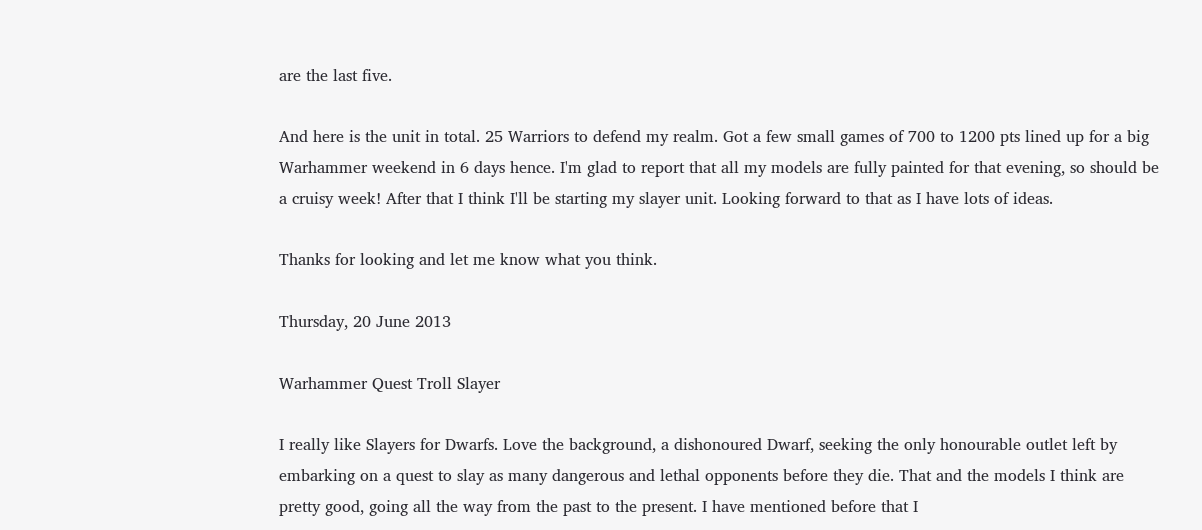are the last five.

And here is the unit in total. 25 Warriors to defend my realm. Got a few small games of 700 to 1200 pts lined up for a big Warhammer weekend in 6 days hence. I'm glad to report that all my models are fully painted for that evening, so should be a cruisy week! After that I think I'll be starting my slayer unit. Looking forward to that as I have lots of ideas.

Thanks for looking and let me know what you think.

Thursday, 20 June 2013

Warhammer Quest Troll Slayer

I really like Slayers for Dwarfs. Love the background, a dishonoured Dwarf, seeking the only honourable outlet left by embarking on a quest to slay as many dangerous and lethal opponents before they die. That and the models I think are pretty good, going all the way from the past to the present. I have mentioned before that I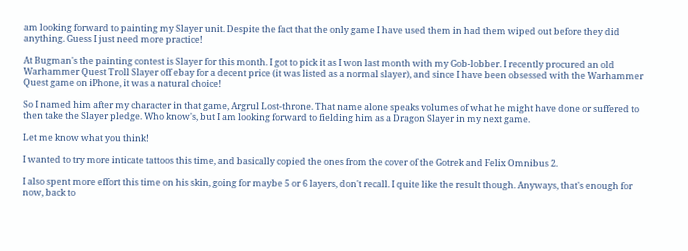am looking forward to painting my Slayer unit. Despite the fact that the only game I have used them in had them wiped out before they did anything. Guess I just need more practice!

At Bugman's the painting contest is Slayer for this month. I got to pick it as I won last month with my Gob-lobber. I recently procured an old Warhammer Quest Troll Slayer off ebay for a decent price (it was listed as a normal slayer), and since I have been obsessed with the Warhammer Quest game on iPhone, it was a natural choice!

So I named him after my character in that game, Argrul Lost-throne. That name alone speaks volumes of what he might have done or suffered to then take the Slayer pledge. Who know's, but I am looking forward to fielding him as a Dragon Slayer in my next game.

Let me know what you think!

I wanted to try more inticate tattoos this time, and basically copied the ones from the cover of the Gotrek and Felix Omnibus 2.

I also spent more effort this time on his skin, going for maybe 5 or 6 layers, don't recall. I quite like the result though. Anyways, that's enough for now, back to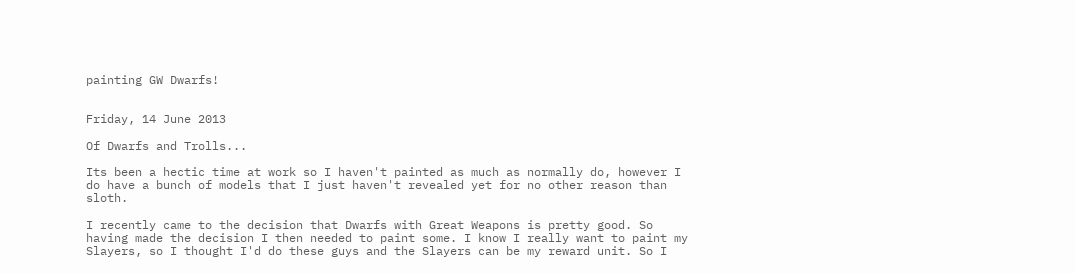painting GW Dwarfs!


Friday, 14 June 2013

Of Dwarfs and Trolls...

Its been a hectic time at work so I haven't painted as much as normally do, however I do have a bunch of models that I just haven't revealed yet for no other reason than sloth.

I recently came to the decision that Dwarfs with Great Weapons is pretty good. So having made the decision I then needed to paint some. I know I really want to paint my Slayers, so I thought I'd do these guys and the Slayers can be my reward unit. So I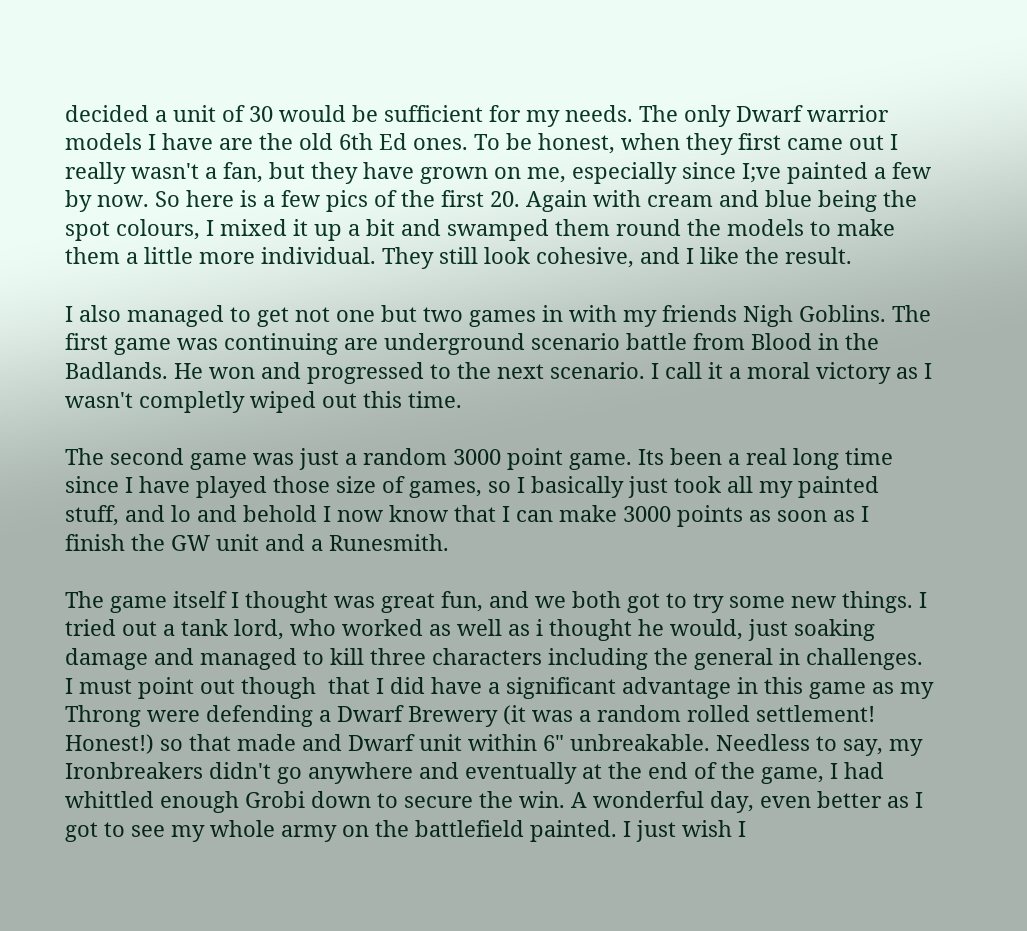decided a unit of 30 would be sufficient for my needs. The only Dwarf warrior models I have are the old 6th Ed ones. To be honest, when they first came out I really wasn't a fan, but they have grown on me, especially since I;ve painted a few by now. So here is a few pics of the first 20. Again with cream and blue being the spot colours, I mixed it up a bit and swamped them round the models to make them a little more individual. They still look cohesive, and I like the result.

I also managed to get not one but two games in with my friends Nigh Goblins. The first game was continuing are underground scenario battle from Blood in the Badlands. He won and progressed to the next scenario. I call it a moral victory as I wasn't completly wiped out this time.

The second game was just a random 3000 point game. Its been a real long time since I have played those size of games, so I basically just took all my painted stuff, and lo and behold I now know that I can make 3000 points as soon as I finish the GW unit and a Runesmith.

The game itself I thought was great fun, and we both got to try some new things. I tried out a tank lord, who worked as well as i thought he would, just soaking damage and managed to kill three characters including the general in challenges. I must point out though  that I did have a significant advantage in this game as my Throng were defending a Dwarf Brewery (it was a random rolled settlement! Honest!) so that made and Dwarf unit within 6" unbreakable. Needless to say, my Ironbreakers didn't go anywhere and eventually at the end of the game, I had whittled enough Grobi down to secure the win. A wonderful day, even better as I got to see my whole army on the battlefield painted. I just wish I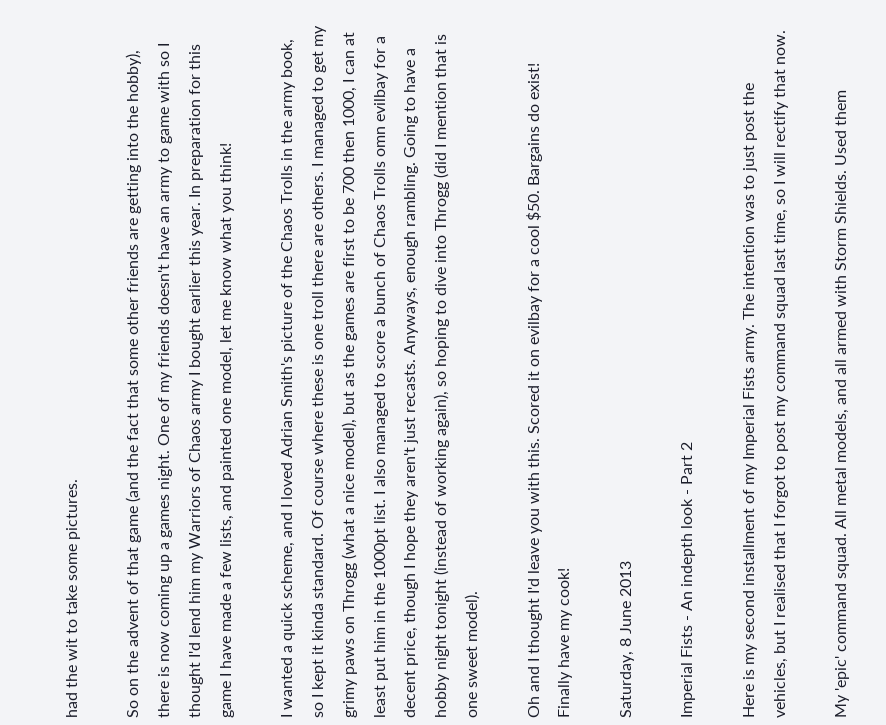had the wit to take some pictures.

So on the advent of that game (and the fact that some other friends are getting into the hobby), there is now coming up a games night. One of my friends doesn't have an army to game with so I thought I'd lend him my Warriors of Chaos army I bought earlier this year. In preparation for this game I have made a few lists, and painted one model, let me know what you think!

I wanted a quick scheme, and I loved Adrian Smith's picture of the Chaos Trolls in the army book, so I kept it kinda standard. Of course where these is one troll there are others. I managed to get my grimy paws on Throgg (what a nice model), but as the games are first to be 700 then 1000, I can at least put him in the 1000pt list. I also managed to score a bunch of Chaos Trolls omn evilbay for a decent price, though I hope they aren't just recasts. Anyways, enough rambling. Going to have a hobby night tonight (instead of working again), so hoping to dive into Throgg (did I mention that is one sweet model).

Oh and I thought I'd leave you with this. Scored it on evilbay for a cool $50. Bargains do exist! Finally have my cook!

Saturday, 8 June 2013

Imperial Fists - An indepth look - Part 2

Here is my second installment of my Imperial Fists army. The intention was to just post the vehicles, but I realised that I forgot to post my command squad last time, so I will rectify that now.

My 'epic' command squad. All metal models, and all armed with Storm Shields. Used them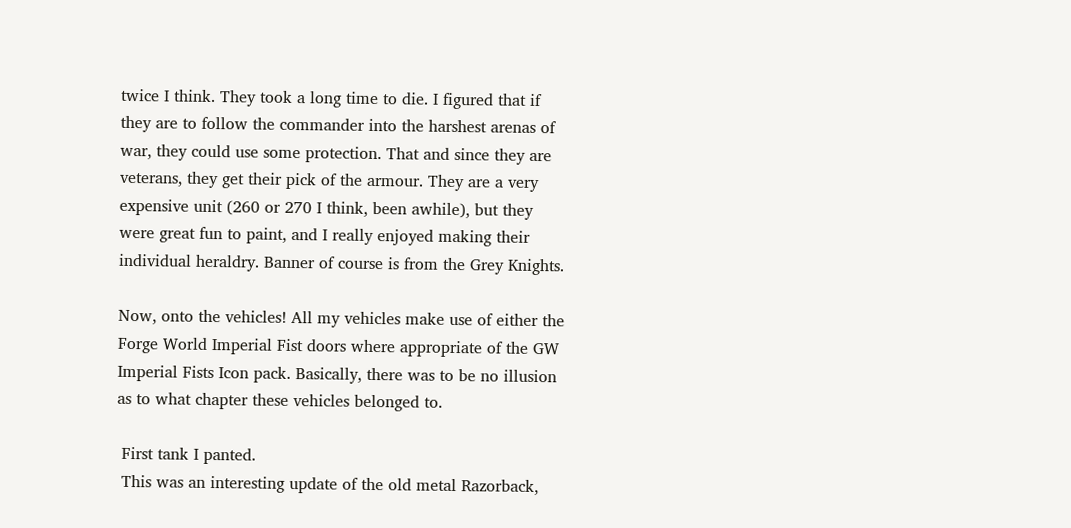twice I think. They took a long time to die. I figured that if they are to follow the commander into the harshest arenas of war, they could use some protection. That and since they are veterans, they get their pick of the armour. They are a very expensive unit (260 or 270 I think, been awhile), but they were great fun to paint, and I really enjoyed making their individual heraldry. Banner of course is from the Grey Knights.

Now, onto the vehicles! All my vehicles make use of either the Forge World Imperial Fist doors where appropriate of the GW Imperial Fists Icon pack. Basically, there was to be no illusion as to what chapter these vehicles belonged to.

 First tank I panted.
 This was an interesting update of the old metal Razorback,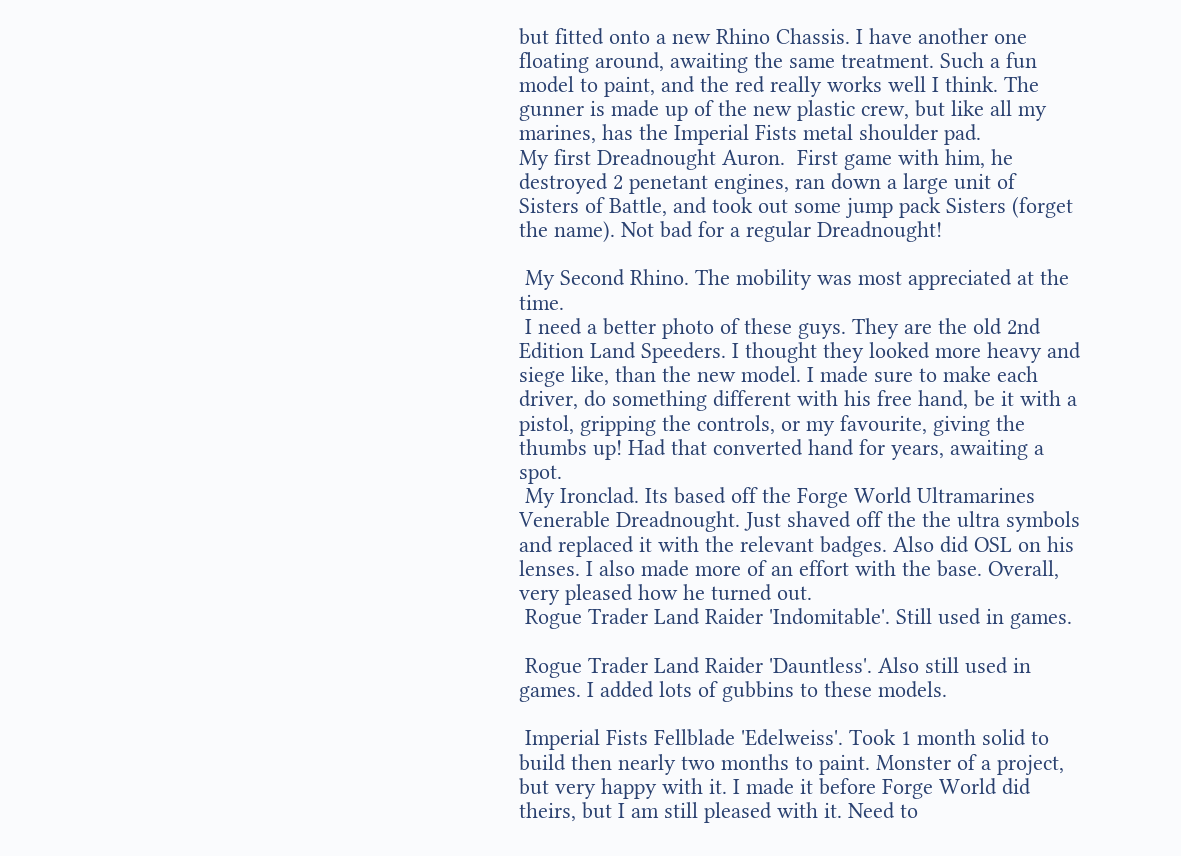but fitted onto a new Rhino Chassis. I have another one floating around, awaiting the same treatment. Such a fun model to paint, and the red really works well I think. The gunner is made up of the new plastic crew, but like all my marines, has the Imperial Fists metal shoulder pad.
My first Dreadnought Auron.  First game with him, he destroyed 2 penetant engines, ran down a large unit of Sisters of Battle, and took out some jump pack Sisters (forget the name). Not bad for a regular Dreadnought!

 My Second Rhino. The mobility was most appreciated at the time.
 I need a better photo of these guys. They are the old 2nd Edition Land Speeders. I thought they looked more heavy and siege like, than the new model. I made sure to make each driver, do something different with his free hand, be it with a pistol, gripping the controls, or my favourite, giving the thumbs up! Had that converted hand for years, awaiting a spot.
 My Ironclad. Its based off the Forge World Ultramarines Venerable Dreadnought. Just shaved off the the ultra symbols and replaced it with the relevant badges. Also did OSL on his lenses. I also made more of an effort with the base. Overall, very pleased how he turned out.
 Rogue Trader Land Raider 'Indomitable'. Still used in games.

 Rogue Trader Land Raider 'Dauntless'. Also still used in games. I added lots of gubbins to these models.

 Imperial Fists Fellblade 'Edelweiss'. Took 1 month solid to build then nearly two months to paint. Monster of a project, but very happy with it. I made it before Forge World did theirs, but I am still pleased with it. Need to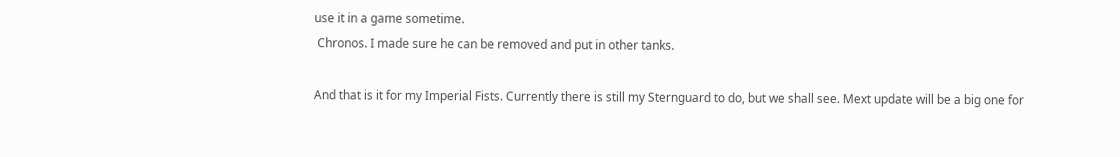use it in a game sometime.
 Chronos. I made sure he can be removed and put in other tanks.

And that is it for my Imperial Fists. Currently there is still my Sternguard to do, but we shall see. Mext update will be a big one for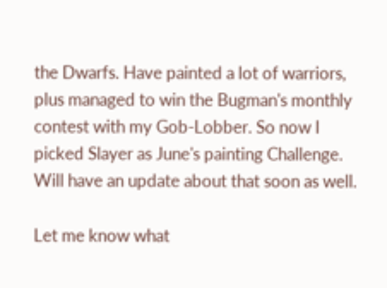the Dwarfs. Have painted a lot of warriors, plus managed to win the Bugman's monthly contest with my Gob-Lobber. So now I picked Slayer as June's painting Challenge. Will have an update about that soon as well.

Let me know what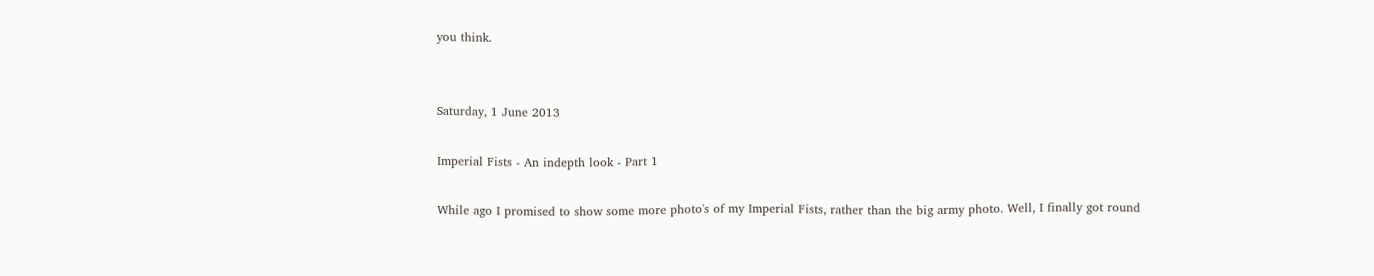you think.


Saturday, 1 June 2013

Imperial Fists - An indepth look - Part 1

While ago I promised to show some more photo's of my Imperial Fists, rather than the big army photo. Well, I finally got round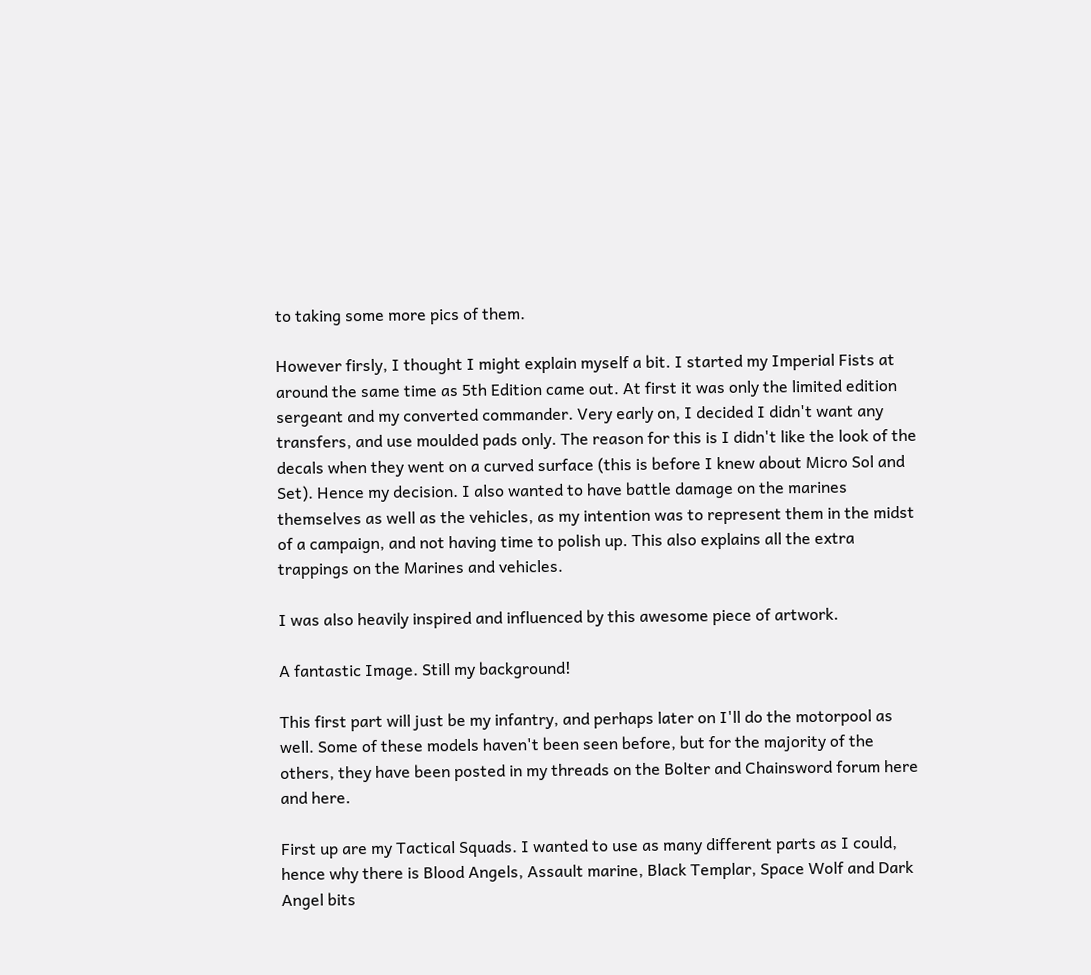to taking some more pics of them.

However firsly, I thought I might explain myself a bit. I started my Imperial Fists at around the same time as 5th Edition came out. At first it was only the limited edition sergeant and my converted commander. Very early on, I decided I didn't want any transfers, and use moulded pads only. The reason for this is I didn't like the look of the decals when they went on a curved surface (this is before I knew about Micro Sol and Set). Hence my decision. I also wanted to have battle damage on the marines themselves as well as the vehicles, as my intention was to represent them in the midst of a campaign, and not having time to polish up. This also explains all the extra trappings on the Marines and vehicles.

I was also heavily inspired and influenced by this awesome piece of artwork.

A fantastic Image. Still my background!

This first part will just be my infantry, and perhaps later on I'll do the motorpool as well. Some of these models haven't been seen before, but for the majority of the others, they have been posted in my threads on the Bolter and Chainsword forum here and here.

First up are my Tactical Squads. I wanted to use as many different parts as I could, hence why there is Blood Angels, Assault marine, Black Templar, Space Wolf and Dark Angel bits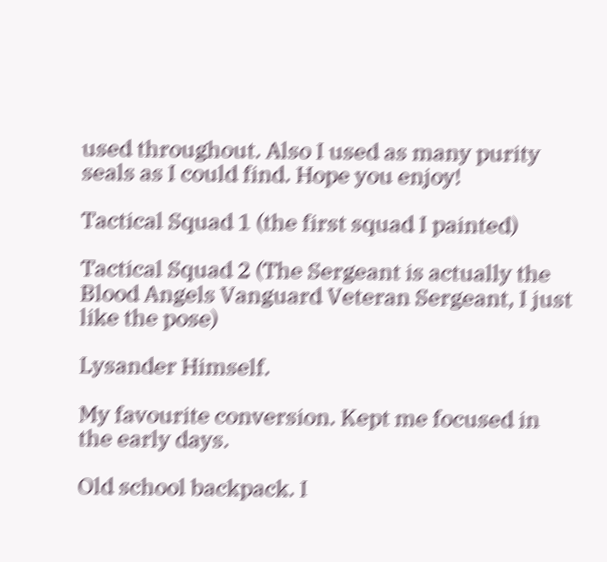used throughout. Also I used as many purity seals as I could find. Hope you enjoy!

Tactical Squad 1 (the first squad I painted)

Tactical Squad 2 (The Sergeant is actually the Blood Angels Vanguard Veteran Sergeant, I just like the pose)

Lysander Himself.

My favourite conversion. Kept me focused in the early days.

Old school backpack. I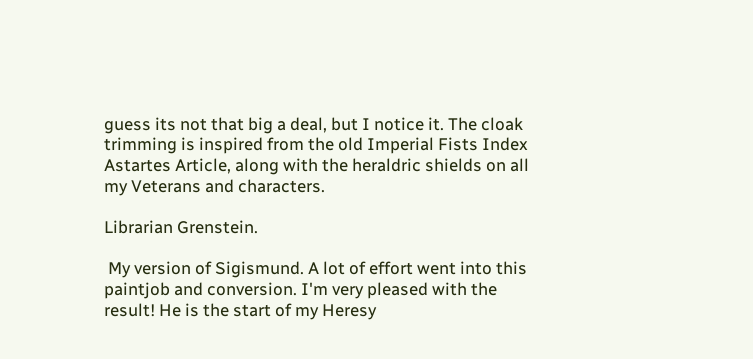guess its not that big a deal, but I notice it. The cloak trimming is inspired from the old Imperial Fists Index Astartes Article, along with the heraldric shields on all my Veterans and characters.

Librarian Grenstein.

 My version of Sigismund. A lot of effort went into this paintjob and conversion. I'm very pleased with the result! He is the start of my Heresy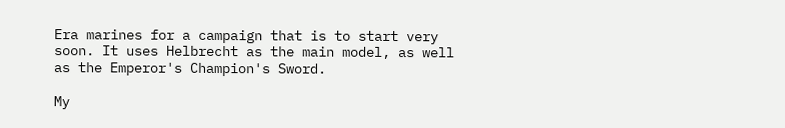Era marines for a campaign that is to start very soon. It uses Helbrecht as the main model, as well as the Emperor's Champion's Sword.

My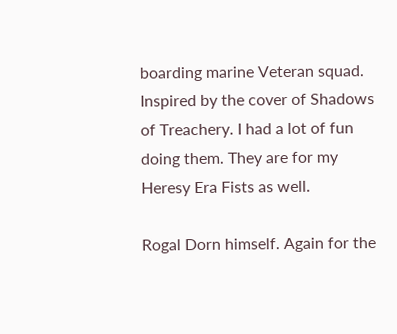boarding marine Veteran squad. Inspired by the cover of Shadows of Treachery. I had a lot of fun doing them. They are for my Heresy Era Fists as well.

Rogal Dorn himself. Again for the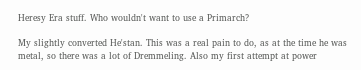Heresy Era stuff. Who wouldn't want to use a Primarch?

My slightly converted He'stan. This was a real pain to do, as at the time he was metal, so there was a lot of Dremmeling. Also my first attempt at power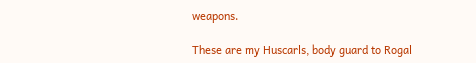weapons.

These are my Huscarls, body guard to Rogal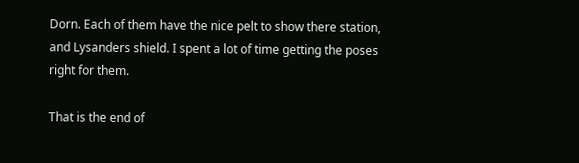Dorn. Each of them have the nice pelt to show there station, and Lysanders shield. I spent a lot of time getting the poses right for them.

That is the end of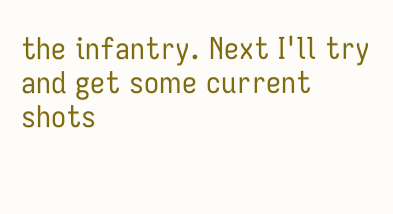the infantry. Next I'll try and get some current shots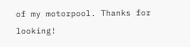of my motorpool. Thanks for looking!